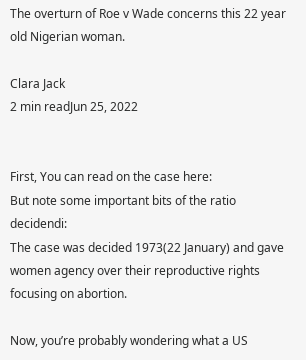The overturn of Roe v Wade concerns this 22 year old Nigerian woman.

Clara Jack
2 min readJun 25, 2022


First, You can read on the case here:
But note some important bits of the ratio decidendi:
The case was decided 1973(22 January) and gave women agency over their reproductive rights focusing on abortion.

Now, you’re probably wondering what a US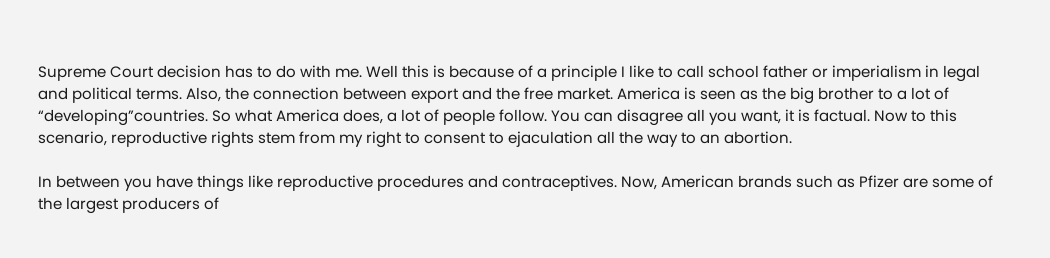Supreme Court decision has to do with me. Well this is because of a principle I like to call school father or imperialism in legal and political terms. Also, the connection between export and the free market. America is seen as the big brother to a lot of “developing”countries. So what America does, a lot of people follow. You can disagree all you want, it is factual. Now to this scenario, reproductive rights stem from my right to consent to ejaculation all the way to an abortion.

In between you have things like reproductive procedures and contraceptives. Now, American brands such as Pfizer are some of the largest producers of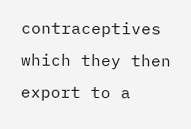contraceptives which they then export to a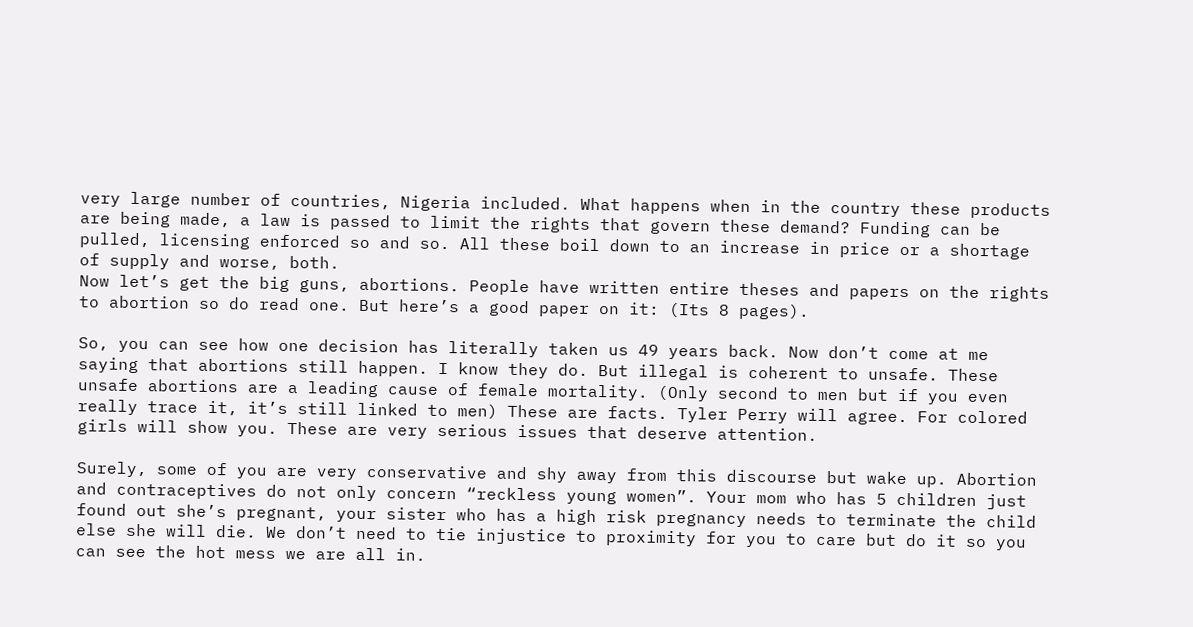very large number of countries, Nigeria included. What happens when in the country these products are being made, a law is passed to limit the rights that govern these demand? Funding can be pulled, licensing enforced so and so. All these boil down to an increase in price or a shortage of supply and worse, both.
Now let’s get the big guns, abortions. People have written entire theses and papers on the rights to abortion so do read one. But here’s a good paper on it: (Its 8 pages).

So, you can see how one decision has literally taken us 49 years back. Now don’t come at me saying that abortions still happen. I know they do. But illegal is coherent to unsafe. These unsafe abortions are a leading cause of female mortality. (Only second to men but if you even really trace it, it’s still linked to men) These are facts. Tyler Perry will agree. For colored girls will show you. These are very serious issues that deserve attention.

Surely, some of you are very conservative and shy away from this discourse but wake up. Abortion and contraceptives do not only concern “reckless young women”. Your mom who has 5 children just found out she’s pregnant, your sister who has a high risk pregnancy needs to terminate the child else she will die. We don’t need to tie injustice to proximity for you to care but do it so you can see the hot mess we are all in.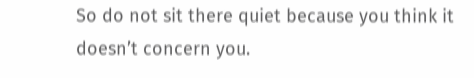So do not sit there quiet because you think it doesn’t concern you.